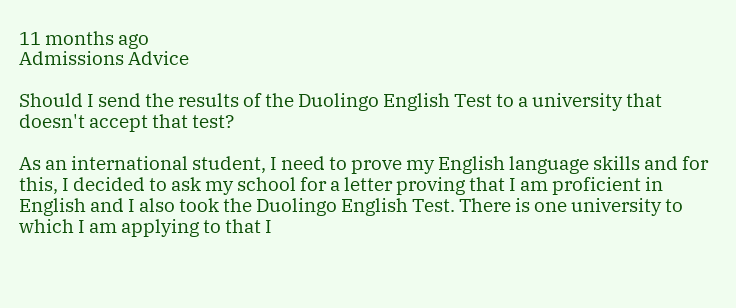11 months ago
Admissions Advice

Should I send the results of the Duolingo English Test to a university that doesn't accept that test?

As an international student, I need to prove my English language skills and for this, I decided to ask my school for a letter proving that I am proficient in English and I also took the Duolingo English Test. There is one university to which I am applying to that I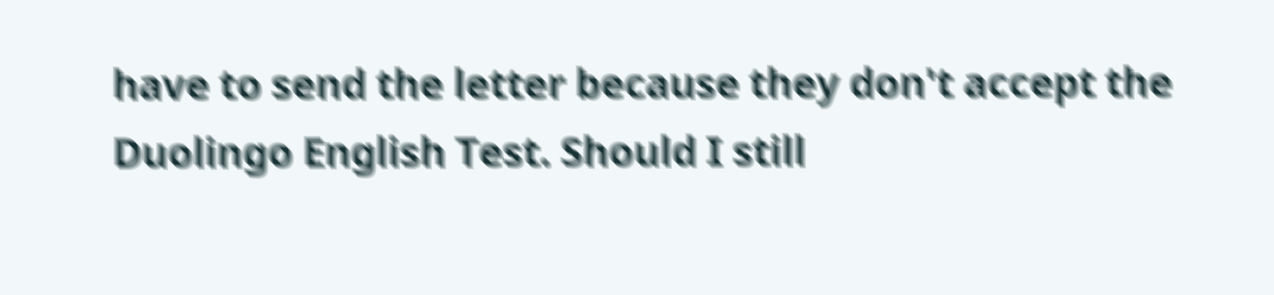have to send the letter because they don't accept the Duolingo English Test. Should I still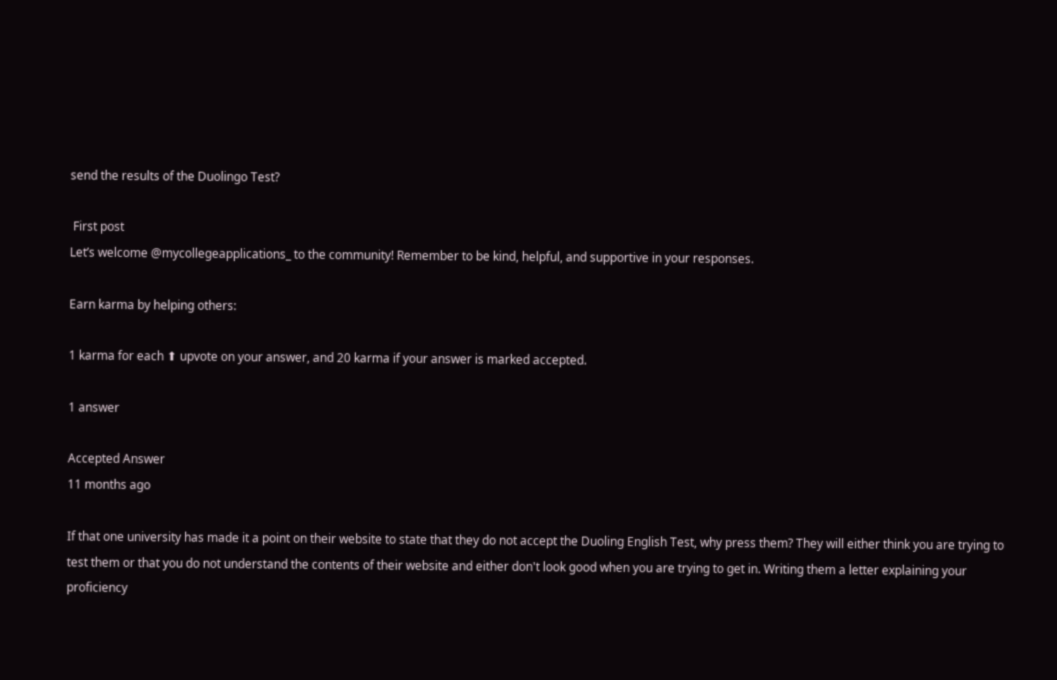send the results of the Duolingo Test?

 First post
Let’s welcome @mycollegeapplications_ to the community! Remember to be kind, helpful, and supportive in your responses.

Earn karma by helping others:

1 karma for each ⬆ upvote on your answer, and 20 karma if your answer is marked accepted.

1 answer

Accepted Answer
11 months ago

If that one university has made it a point on their website to state that they do not accept the Duoling English Test, why press them? They will either think you are trying to test them or that you do not understand the contents of their website and either don't look good when you are trying to get in. Writing them a letter explaining your proficiency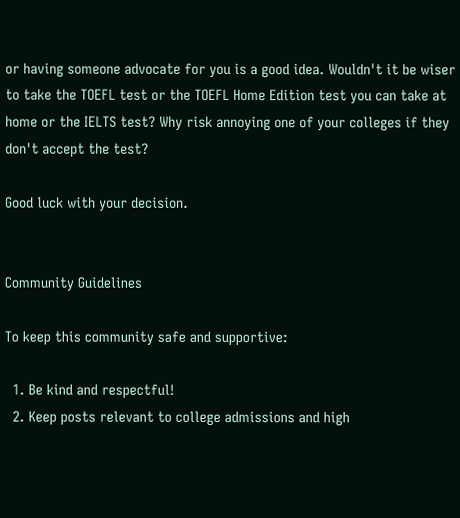or having someone advocate for you is a good idea. Wouldn't it be wiser to take the TOEFL test or the TOEFL Home Edition test you can take at home or the IELTS test? Why risk annoying one of your colleges if they don't accept the test?

Good luck with your decision.


Community Guidelines

To keep this community safe and supportive:

  1. Be kind and respectful!
  2. Keep posts relevant to college admissions and high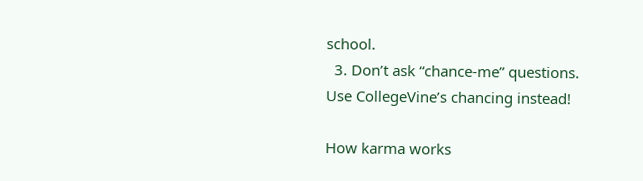school.
  3. Don’t ask “chance-me” questions. Use CollegeVine’s chancing instead!

How karma works